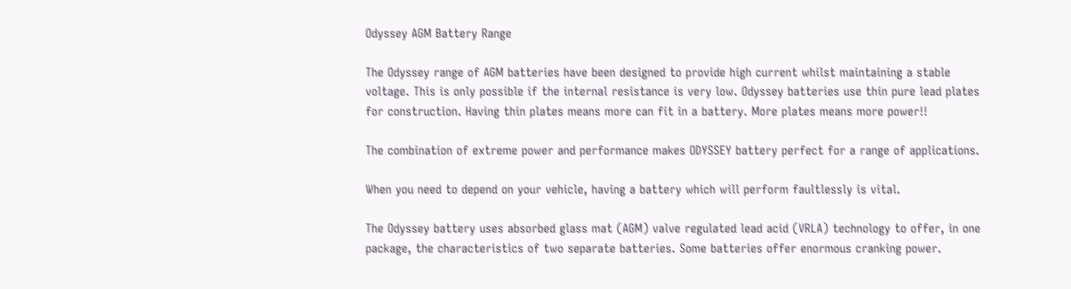Odyssey AGM Battery Range

The Odyssey range of AGM batteries have been designed to provide high current whilst maintaining a stable voltage. This is only possible if the internal resistance is very low. Odyssey batteries use thin pure lead plates for construction. Having thin plates means more can fit in a battery. More plates means more power!!

The combination of extreme power and performance makes ODYSSEY battery perfect for a range of applications.

When you need to depend on your vehicle, having a battery which will perform faultlessly is vital.

The Odyssey battery uses absorbed glass mat (AGM) valve regulated lead acid (VRLA) technology to offer, in one package, the characteristics of two separate batteries. Some batteries offer enormous cranking power.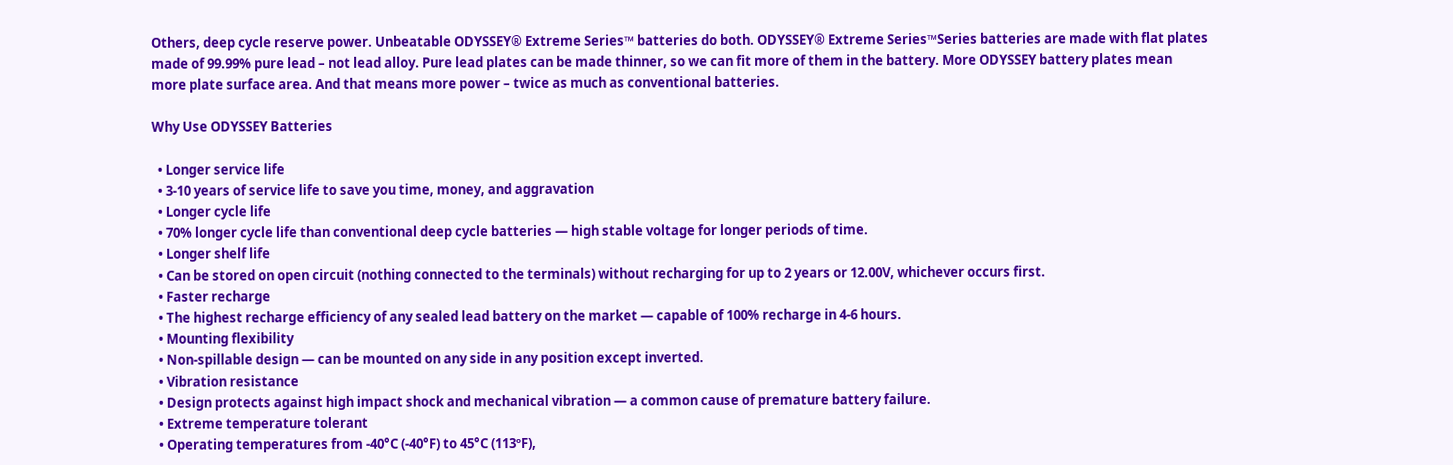Others, deep cycle reserve power. Unbeatable ODYSSEY® Extreme Series™ batteries do both. ODYSSEY® Extreme Series™Series batteries are made with flat plates made of 99.99% pure lead – not lead alloy. Pure lead plates can be made thinner, so we can fit more of them in the battery. More ODYSSEY battery plates mean more plate surface area. And that means more power – twice as much as conventional batteries.

Why Use ODYSSEY Batteries

  • Longer service life
  • 3-10 years of service life to save you time, money, and aggravation
  • Longer cycle life
  • 70% longer cycle life than conventional deep cycle batteries — high stable voltage for longer periods of time.
  • Longer shelf life
  • Can be stored on open circuit (nothing connected to the terminals) without recharging for up to 2 years or 12.00V, whichever occurs first.
  • Faster recharge
  • The highest recharge efficiency of any sealed lead battery on the market — capable of 100% recharge in 4-6 hours.
  • Mounting flexibility
  • Non-spillable design — can be mounted on any side in any position except inverted.
  • Vibration resistance
  • Design protects against high impact shock and mechanical vibration — a common cause of premature battery failure.
  • Extreme temperature tolerant
  • Operating temperatures from -40°C (-40°F) to 45°C (113ºF),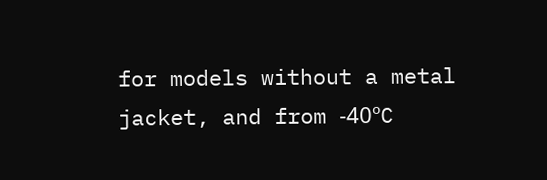for models without a metal jacket, and from -40ºC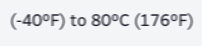(-40ºF) to 80ºC (176ºF)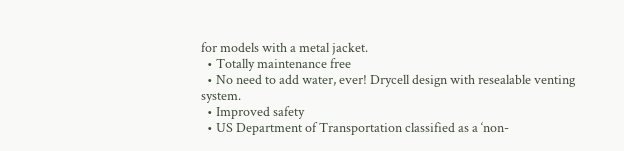for models with a metal jacket.
  • Totally maintenance free
  • No need to add water, ever! Drycell design with resealable venting system.
  • Improved safety
  • US Department of Transportation classified as a ‘non-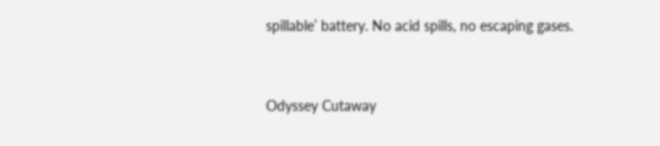spillable’ battery. No acid spills, no escaping gases.


Odyssey Cutaway